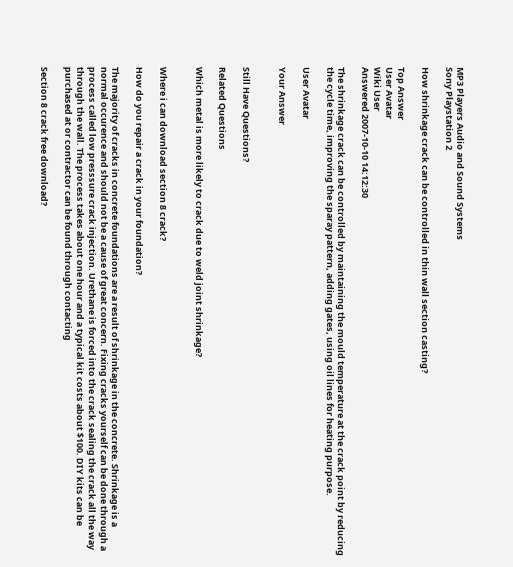MP3 Players Audio and Sound Systems
Sony Playstation 2

How shrinkage crack can be controlled in thin wall section casting?

Top Answer
User Avatar
Wiki User
Answered 2007-10-10 14:12:30

The shrinkage crack can be controlled by maintaining the mould temperature at the crack point by reducing the cycle time, improving the sparay pattern, adding gates, using oil lines for heating purpose.

User Avatar

Your Answer


Still Have Questions?

Related Questions

Which metal is more likely to crack due to weld joint shrinkage?


Where i can download section 8 crack?

How do you repair a crack in your foundation?

The majority of cracks in concrete foundations are a result of shrinkage in the concrete. Shrinkage is a normal occurence and should not be a cause of great concern. Fixing cracks yourself can be done through a process called low presssure crack injection. Urethane is forced into the crack sealing the crack all the way through the wall. The process takes about one hour and a typical kit costs about $100. DIY kits can be purchased at or contractor can be found through contacting

Section 8 crack free download?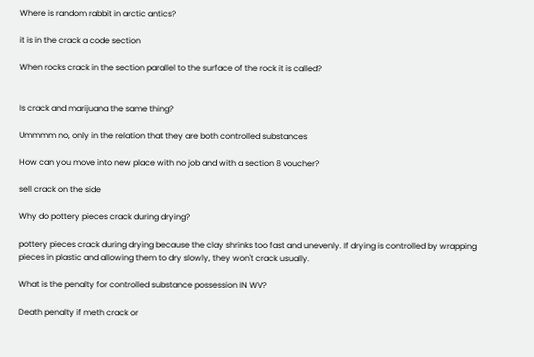Where is random rabbit in arctic antics?

it is in the crack a code section

When rocks crack in the section parallel to the surface of the rock it is called?


Is crack and marijuana the same thing?

Ummmm no, only in the relation that they are both controlled substances

How can you move into new place with no job and with a section 8 voucher?

sell crack on the side

Why do pottery pieces crack during drying?

pottery pieces crack during drying because the clay shrinks too fast and unevenly. If drying is controlled by wrapping pieces in plastic and allowing them to dry slowly, they won't crack usually.

What is the penalty for controlled substance possession IN WV?

Death penalty if meth crack or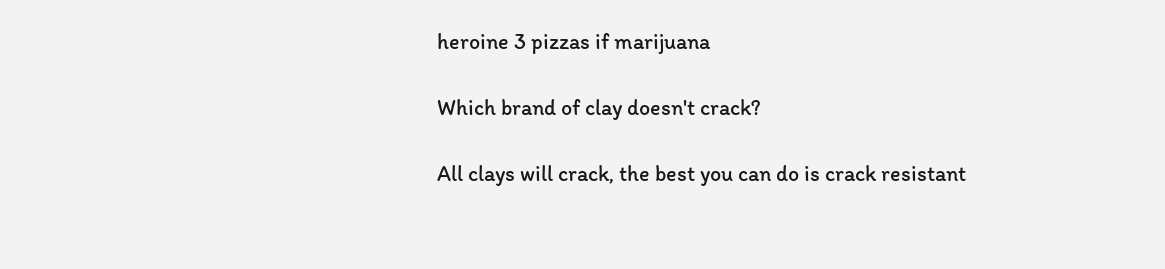heroine 3 pizzas if marijuana

Which brand of clay doesn't crack?

All clays will crack, the best you can do is crack resistant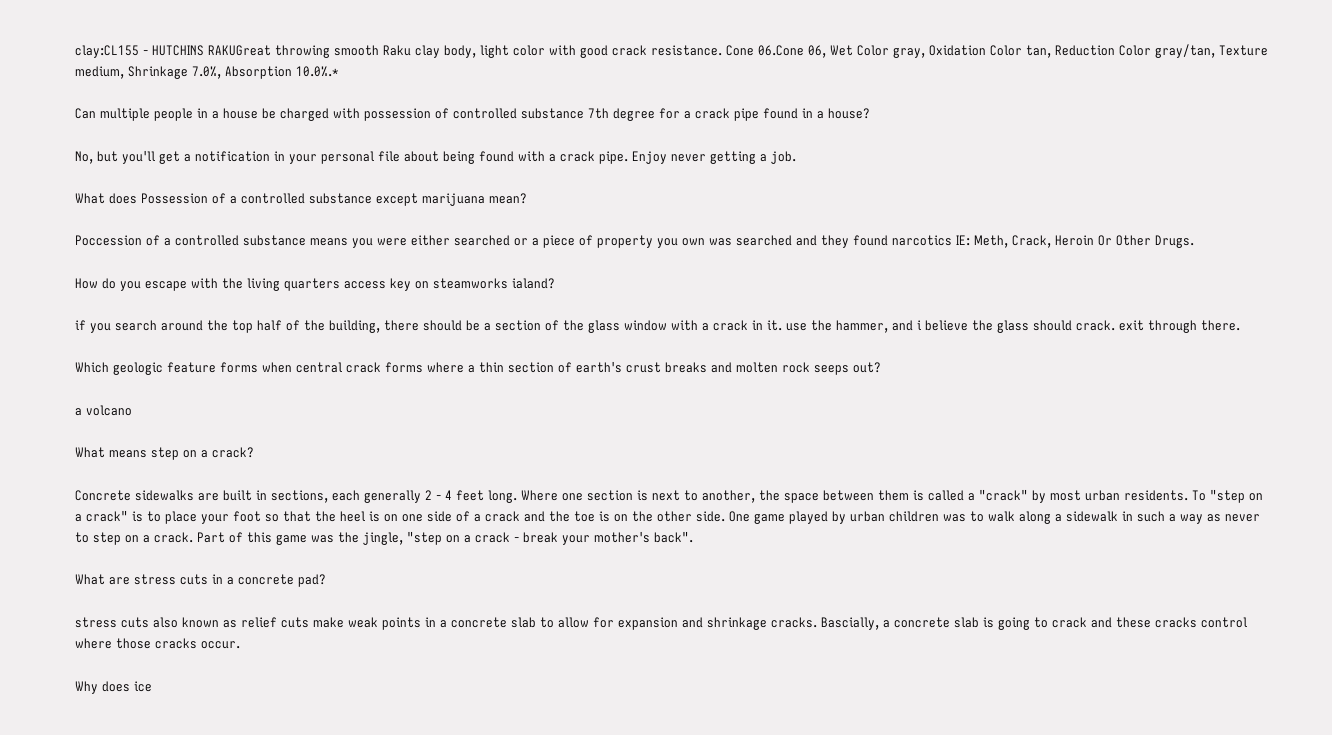clay:CL155 - HUTCHINS RAKUGreat throwing smooth Raku clay body, light color with good crack resistance. Cone 06.Cone 06, Wet Color gray, Oxidation Color tan, Reduction Color gray/tan, Texture medium, Shrinkage 7.0%, Absorption 10.0%.*

Can multiple people in a house be charged with possession of controlled substance 7th degree for a crack pipe found in a house?

No, but you'll get a notification in your personal file about being found with a crack pipe. Enjoy never getting a job.

What does Possession of a controlled substance except marijuana mean?

Poccession of a controlled substance means you were either searched or a piece of property you own was searched and they found narcotics IE: Meth, Crack, Heroin Or Other Drugs.

How do you escape with the living quarters access key on steamworks ialand?

if you search around the top half of the building, there should be a section of the glass window with a crack in it. use the hammer, and i believe the glass should crack. exit through there.

Which geologic feature forms when central crack forms where a thin section of earth's crust breaks and molten rock seeps out?

a volcano

What means step on a crack?

Concrete sidewalks are built in sections, each generally 2 - 4 feet long. Where one section is next to another, the space between them is called a "crack" by most urban residents. To "step on a crack" is to place your foot so that the heel is on one side of a crack and the toe is on the other side. One game played by urban children was to walk along a sidewalk in such a way as never to step on a crack. Part of this game was the jingle, "step on a crack - break your mother's back".

What are stress cuts in a concrete pad?

stress cuts also known as relief cuts make weak points in a concrete slab to allow for expansion and shrinkage cracks. Bascially, a concrete slab is going to crack and these cracks control where those cracks occur.

Why does ice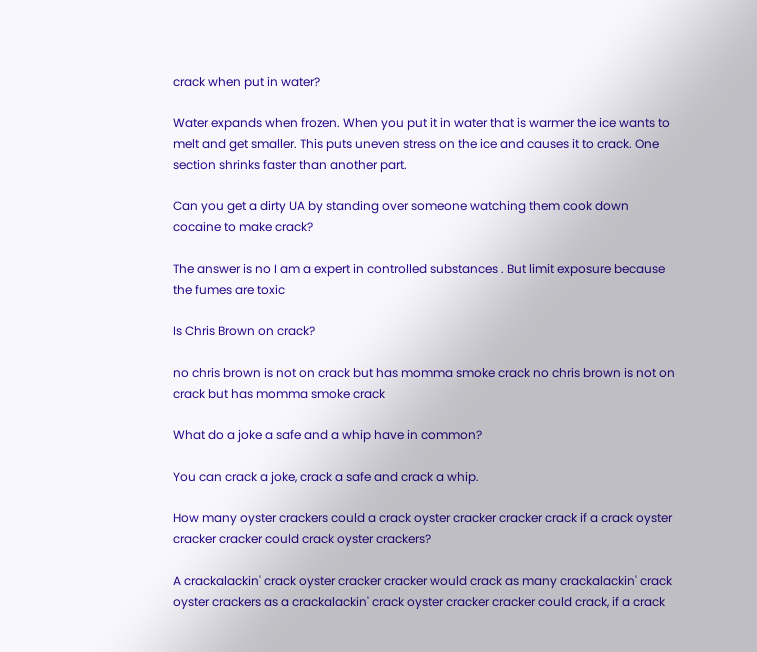crack when put in water?

Water expands when frozen. When you put it in water that is warmer the ice wants to melt and get smaller. This puts uneven stress on the ice and causes it to crack. One section shrinks faster than another part.

Can you get a dirty UA by standing over someone watching them cook down cocaine to make crack?

The answer is no I am a expert in controlled substances . But limit exposure because the fumes are toxic

Is Chris Brown on crack?

no chris brown is not on crack but has momma smoke crack no chris brown is not on crack but has momma smoke crack

What do a joke a safe and a whip have in common?

You can crack a joke, crack a safe and crack a whip.

How many oyster crackers could a crack oyster cracker cracker crack if a crack oyster cracker cracker could crack oyster crackers?

A crackalackin' crack oyster cracker cracker would crack as many crackalackin' crack oyster crackers as a crackalackin' crack oyster cracker cracker could crack, if a crack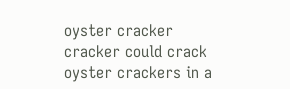oyster cracker cracker could crack oyster crackers in a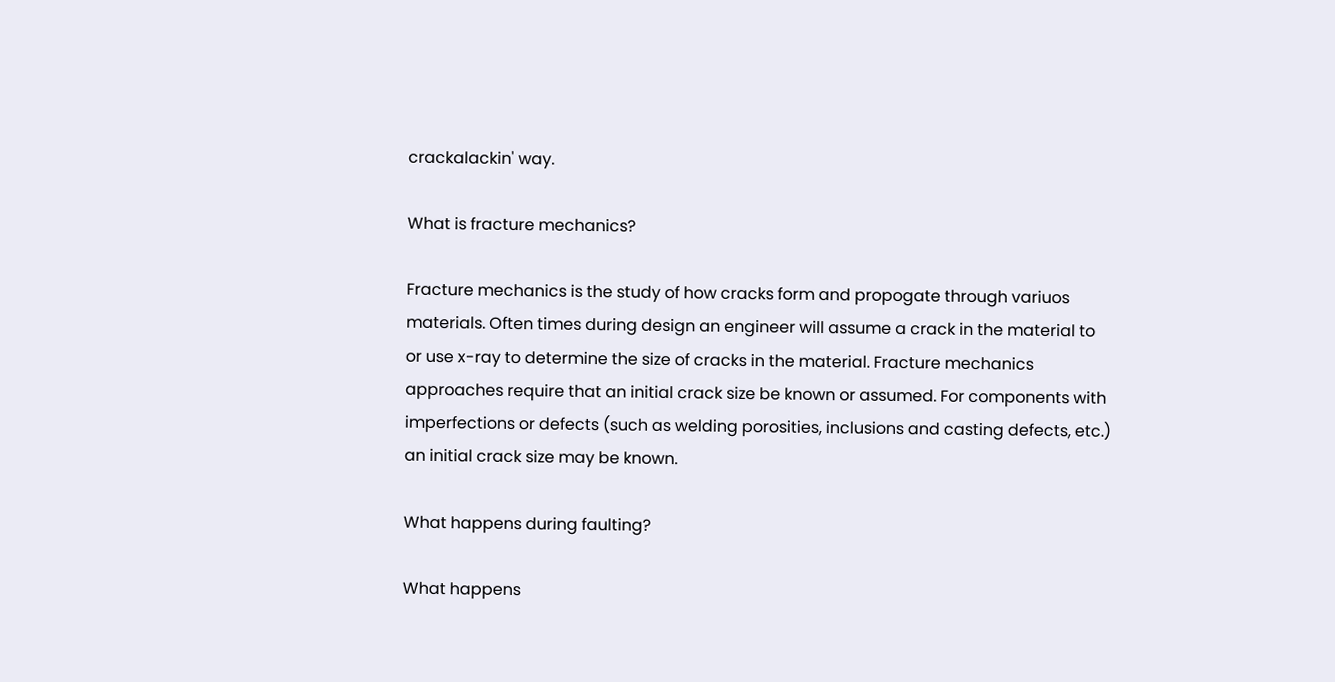crackalackin' way.

What is fracture mechanics?

Fracture mechanics is the study of how cracks form and propogate through variuos materials. Often times during design an engineer will assume a crack in the material to or use x-ray to determine the size of cracks in the material. Fracture mechanics approaches require that an initial crack size be known or assumed. For components with imperfections or defects (such as welding porosities, inclusions and casting defects, etc.) an initial crack size may be known.

What happens during faulting?

What happens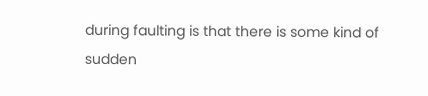during faulting is that there is some kind of sudden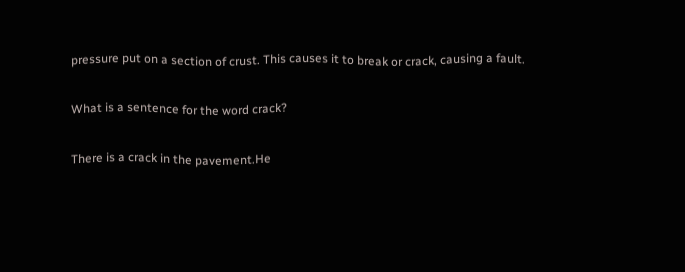pressure put on a section of crust. This causes it to break or crack, causing a fault.

What is a sentence for the word crack?

There is a crack in the pavement.He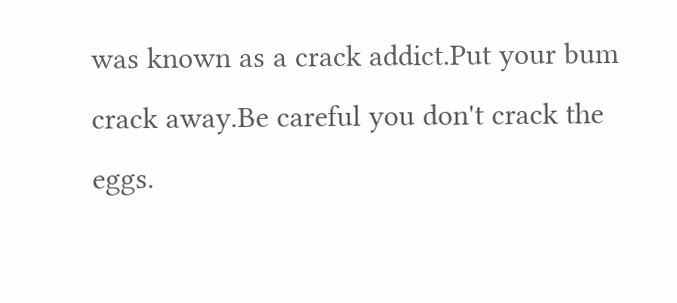was known as a crack addict.Put your bum crack away.Be careful you don't crack the eggs.